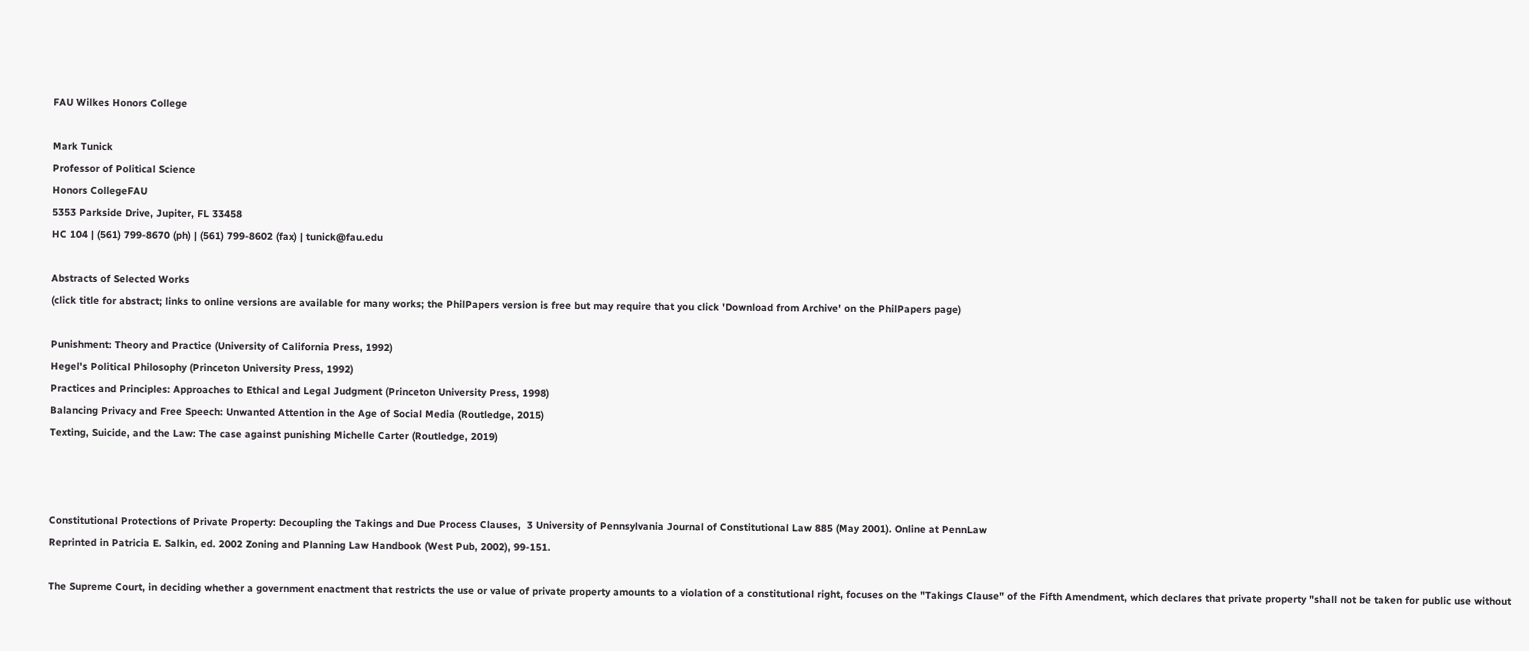FAU Wilkes Honors College

Mark Tunick
Professor of Political Science
Honors CollegeFAU
5353 Parkside Drive, Jupiter, FL 33458
HC 104 | (561) 799-8670 (ph) | (561) 799-8602 (fax) | tunick@fau.edu

Abstracts of Selected Works
(click title for abstract; links to online versions are available for many works; the PhilPapers version is free but may require that you click 'Download from Archive' on the PhilPapers page)

Punishment: Theory and Practice (University of California Press, 1992)
Hegel's Political Philosophy (Princeton University Press, 1992)
Practices and Principles: Approaches to Ethical and Legal Judgment (Princeton University Press, 1998)
Balancing Privacy and Free Speech: Unwanted Attention in the Age of Social Media (Routledge, 2015)
Texting, Suicide, and the Law: The case against punishing Michelle Carter (Routledge, 2019)



Constitutional Protections of Private Property: Decoupling the Takings and Due Process Clauses,  3 University of Pennsylvania Journal of Constitutional Law 885 (May 2001). Online at PennLaw
Reprinted in Patricia E. Salkin, ed. 2002 Zoning and Planning Law Handbook (West Pub, 2002), 99-151.

The Supreme Court, in deciding whether a government enactment that restricts the use or value of private property amounts to a violation of a constitutional right, focuses on the "Takings Clause" of the Fifth Amendment, which declares that private property "shall not be taken for public use without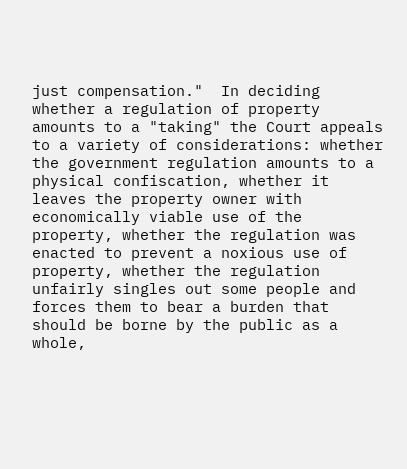just compensation."  In deciding whether a regulation of property amounts to a "taking" the Court appeals to a variety of considerations: whether the government regulation amounts to a physical confiscation, whether it leaves the property owner with economically viable use of the property, whether the regulation was enacted to prevent a noxious use of property, whether the regulation unfairly singles out some people and forces them to bear a burden that should be borne by the public as a whole,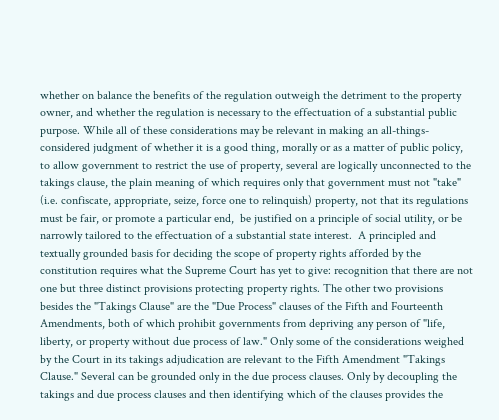whether on balance the benefits of the regulation outweigh the detriment to the property owner, and whether the regulation is necessary to the effectuation of a substantial public purpose. While all of these considerations may be relevant in making an all-things-considered judgment of whether it is a good thing, morally or as a matter of public policy, to allow government to restrict the use of property, several are logically unconnected to the takings clause, the plain meaning of which requires only that government must not "take" (i.e. confiscate, appropriate, seize, force one to relinquish) property, not that its regulations must be fair, or promote a particular end,  be justified on a principle of social utility, or be narrowly tailored to the effectuation of a substantial state interest.  A principled and textually grounded basis for deciding the scope of property rights afforded by the constitution requires what the Supreme Court has yet to give: recognition that there are not one but three distinct provisions protecting property rights. The other two provisions besides the "Takings Clause" are the "Due Process" clauses of the Fifth and Fourteenth Amendments, both of which prohibit governments from depriving any person of "life, liberty, or property without due process of law." Only some of the considerations weighed by the Court in its takings adjudication are relevant to the Fifth Amendment "Takings Clause." Several can be grounded only in the due process clauses. Only by decoupling the takings and due process clauses and then identifying which of the clauses provides the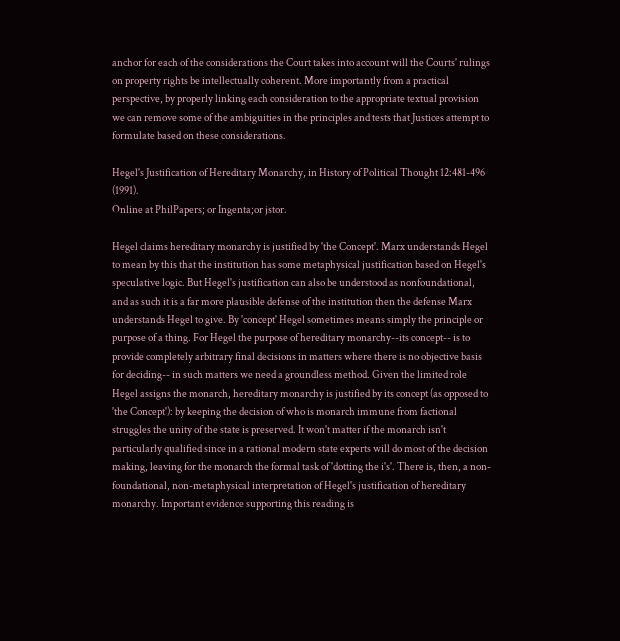anchor for each of the considerations the Court takes into account will the Courts' rulings on property rights be intellectually coherent. More importantly from a practical perspective, by properly linking each consideration to the appropriate textual provision we can remove some of the ambiguities in the principles and tests that Justices attempt to formulate based on these considerations.

Hegel's Justification of Hereditary Monarchy, in History of Political Thought 12:481-496 (1991).
Online at PhilPapers; or Ingenta;or jstor.

Hegel claims hereditary monarchy is justified by 'the Concept'. Marx understands Hegel to mean by this that the institution has some metaphysical justification based on Hegel's speculative logic. But Hegel's justification can also be understood as nonfoundational, and as such it is a far more plausible defense of the institution then the defense Marx understands Hegel to give. By 'concept' Hegel sometimes means simply the principle or purpose of a thing. For Hegel the purpose of hereditary monarchy--its concept-- is to provide completely arbitrary final decisions in matters where there is no objective basis for deciding-- in such matters we need a groundless method. Given the limited role Hegel assigns the monarch, hereditary monarchy is justified by its concept (as opposed to 'the Concept'): by keeping the decision of who is monarch immune from factional struggles the unity of the state is preserved. It won't matter if the monarch isn't particularly qualified since in a rational modern state experts will do most of the decision making, leaving for the monarch the formal task of 'dotting the i's'. There is, then, a non-foundational, non-metaphysical interpretation of Hegel's justification of hereditary monarchy. Important evidence supporting this reading is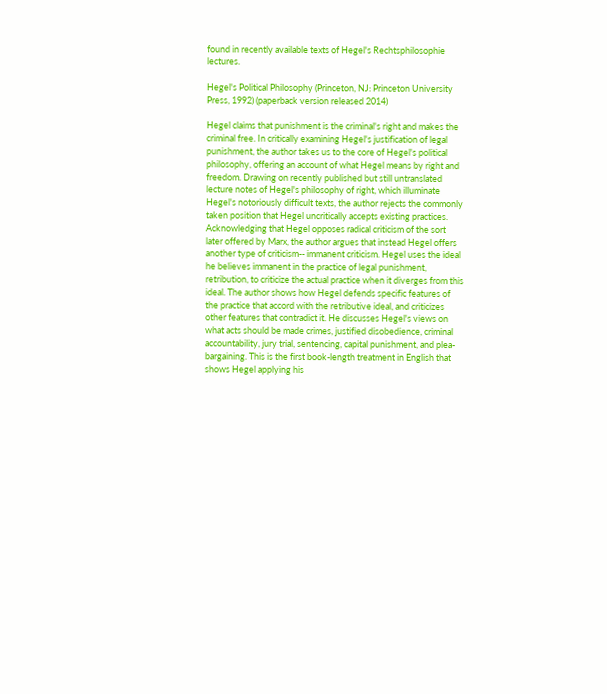found in recently available texts of Hegel's Rechtsphilosophie lectures.

Hegel's Political Philosophy (Princeton, NJ: Princeton University Press, 1992) (paperback version released 2014)

Hegel claims that punishment is the criminal's right and makes the criminal free. In critically examining Hegel's justification of legal punishment, the author takes us to the core of Hegel's political philosophy, offering an account of what Hegel means by right and freedom. Drawing on recently published but still untranslated lecture notes of Hegel's philosophy of right, which illuminate Hegel's notoriously difficult texts, the author rejects the commonly taken position that Hegel uncritically accepts existing practices. Acknowledging that Hegel opposes radical criticism of the sort later offered by Marx, the author argues that instead Hegel offers another type of criticism-- immanent criticism. Hegel uses the ideal he believes immanent in the practice of legal punishment, retribution, to criticize the actual practice when it diverges from this ideal. The author shows how Hegel defends specific features of the practice that accord with the retributive ideal, and criticizes other features that contradict it. He discusses Hegel's views on what acts should be made crimes, justified disobedience, criminal accountability, jury trial, sentencing, capital punishment, and plea-bargaining. This is the first book-length treatment in English that shows Hegel applying his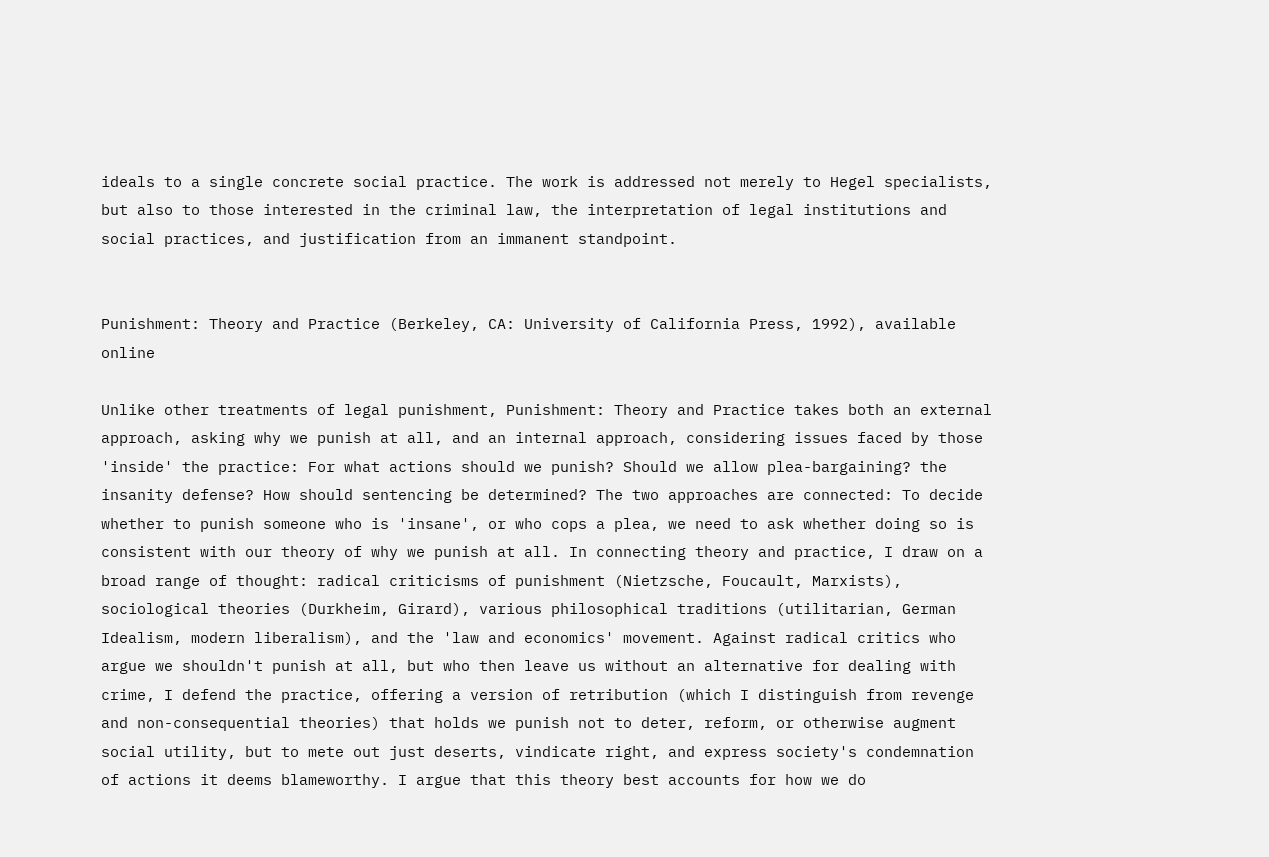ideals to a single concrete social practice. The work is addressed not merely to Hegel specialists, but also to those interested in the criminal law, the interpretation of legal institutions and social practices, and justification from an immanent standpoint.


Punishment: Theory and Practice (Berkeley, CA: University of California Press, 1992), available online

Unlike other treatments of legal punishment, Punishment: Theory and Practice takes both an external approach, asking why we punish at all, and an internal approach, considering issues faced by those 'inside' the practice: For what actions should we punish? Should we allow plea-bargaining? the insanity defense? How should sentencing be determined? The two approaches are connected: To decide whether to punish someone who is 'insane', or who cops a plea, we need to ask whether doing so is consistent with our theory of why we punish at all. In connecting theory and practice, I draw on a broad range of thought: radical criticisms of punishment (Nietzsche, Foucault, Marxists), sociological theories (Durkheim, Girard), various philosophical traditions (utilitarian, German Idealism, modern liberalism), and the 'law and economics' movement. Against radical critics who argue we shouldn't punish at all, but who then leave us without an alternative for dealing with crime, I defend the practice, offering a version of retribution (which I distinguish from revenge and non-consequential theories) that holds we punish not to deter, reform, or otherwise augment social utility, but to mete out just deserts, vindicate right, and express society's condemnation of actions it deems blameworthy. I argue that this theory best accounts for how we do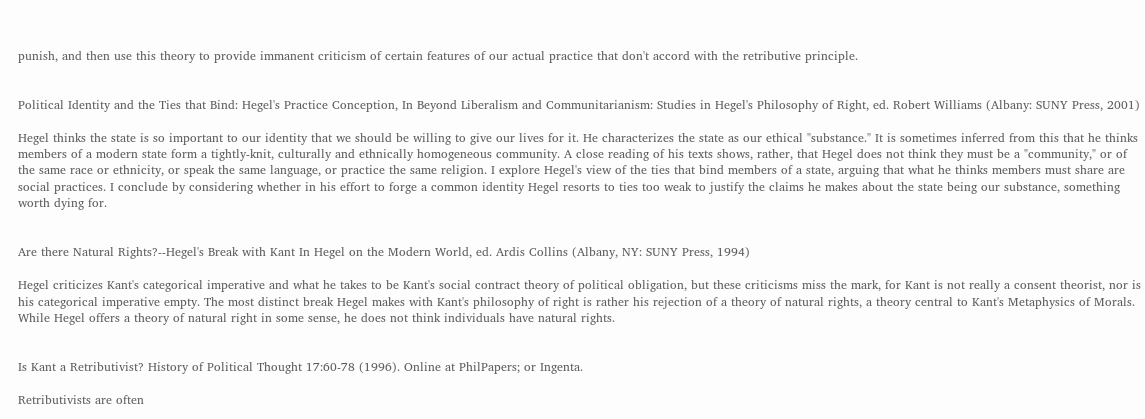punish, and then use this theory to provide immanent criticism of certain features of our actual practice that don't accord with the retributive principle.


Political Identity and the Ties that Bind: Hegel's Practice Conception, In Beyond Liberalism and Communitarianism: Studies in Hegel's Philosophy of Right, ed. Robert Williams (Albany: SUNY Press, 2001)

Hegel thinks the state is so important to our identity that we should be willing to give our lives for it. He characterizes the state as our ethical "substance." It is sometimes inferred from this that he thinks members of a modern state form a tightly-knit, culturally and ethnically homogeneous community. A close reading of his texts shows, rather, that Hegel does not think they must be a "community," or of the same race or ethnicity, or speak the same language, or practice the same religion. I explore Hegel's view of the ties that bind members of a state, arguing that what he thinks members must share are social practices. I conclude by considering whether in his effort to forge a common identity Hegel resorts to ties too weak to justify the claims he makes about the state being our substance, something worth dying for.


Are there Natural Rights?--Hegel's Break with Kant In Hegel on the Modern World, ed. Ardis Collins (Albany, NY: SUNY Press, 1994)

Hegel criticizes Kant's categorical imperative and what he takes to be Kant's social contract theory of political obligation, but these criticisms miss the mark, for Kant is not really a consent theorist, nor is his categorical imperative empty. The most distinct break Hegel makes with Kant's philosophy of right is rather his rejection of a theory of natural rights, a theory central to Kant's Metaphysics of Morals. While Hegel offers a theory of natural right in some sense, he does not think individuals have natural rights.


Is Kant a Retributivist? History of Political Thought 17:60-78 (1996). Online at PhilPapers; or Ingenta.

Retributivists are often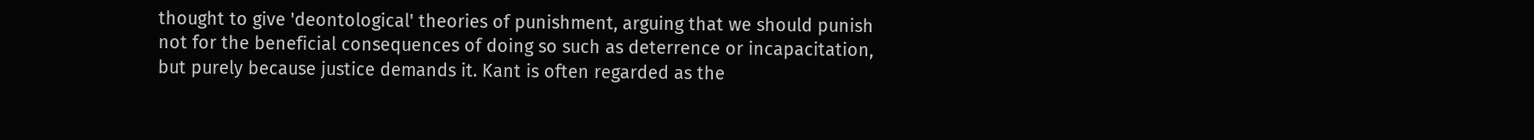thought to give 'deontological' theories of punishment, arguing that we should punish not for the beneficial consequences of doing so such as deterrence or incapacitation, but purely because justice demands it. Kant is often regarded as the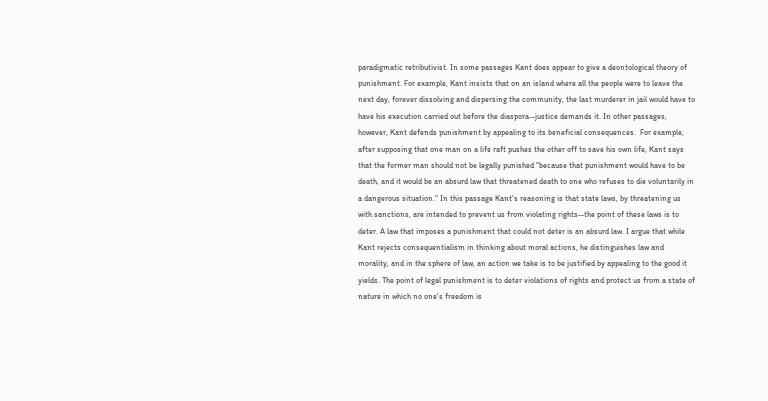paradigmatic retributivist. In some passages Kant does appear to give a deontological theory of punishment. For example, Kant insists that on an island where all the people were to leave the next day, forever dissolving and dispersing the community, the last murderer in jail would have to have his execution carried out before the diaspora--justice demands it. In other passages, however, Kant defends punishment by appealing to its beneficial consequences.  For example, after supposing that one man on a life raft pushes the other off to save his own life, Kant says that the former man should not be legally punished "because that punishment would have to be death, and it would be an absurd law that threatened death to one who refuses to die voluntarily in a dangerous situation." In this passage Kant's reasoning is that state laws, by threatening us with sanctions, are intended to prevent us from violating rights--the point of these laws is to deter. A law that imposes a punishment that could not deter is an absurd law. I argue that while Kant rejects consequentialism in thinking about moral actions, he distinguishes law and morality, and in the sphere of law, an action we take is to be justified by appealing to the good it yields. The point of legal punishment is to deter violations of rights and protect us from a state of nature in which no one's freedom is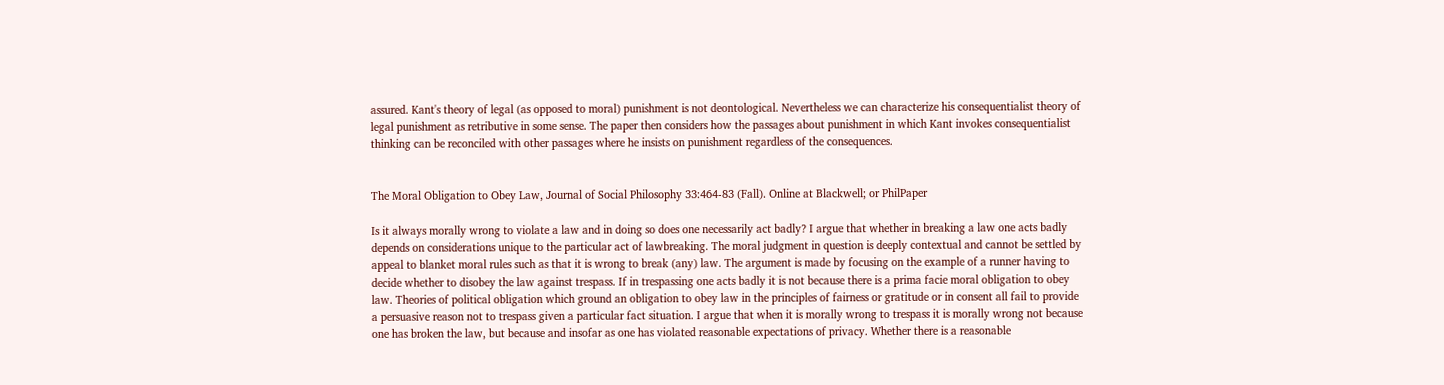assured. Kant's theory of legal (as opposed to moral) punishment is not deontological. Nevertheless we can characterize his consequentialist theory of legal punishment as retributive in some sense. The paper then considers how the passages about punishment in which Kant invokes consequentialist thinking can be reconciled with other passages where he insists on punishment regardless of the consequences.


The Moral Obligation to Obey Law, Journal of Social Philosophy 33:464-83 (Fall). Online at Blackwell; or PhilPaper

Is it always morally wrong to violate a law and in doing so does one necessarily act badly? I argue that whether in breaking a law one acts badly depends on considerations unique to the particular act of lawbreaking. The moral judgment in question is deeply contextual and cannot be settled by appeal to blanket moral rules such as that it is wrong to break (any) law. The argument is made by focusing on the example of a runner having to decide whether to disobey the law against trespass. If in trespassing one acts badly it is not because there is a prima facie moral obligation to obey law. Theories of political obligation which ground an obligation to obey law in the principles of fairness or gratitude or in consent all fail to provide a persuasive reason not to trespass given a particular fact situation. I argue that when it is morally wrong to trespass it is morally wrong not because one has broken the law, but because and insofar as one has violated reasonable expectations of privacy. Whether there is a reasonable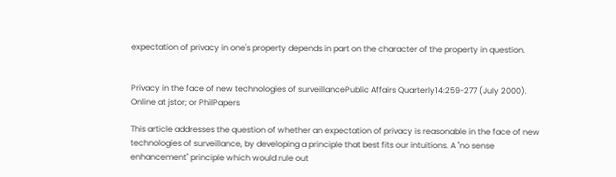expectation of privacy in one's property depends in part on the character of the property in question.


Privacy in the face of new technologies of surveillancePublic Affairs Quarterly14:259-277 (July 2000). Online at jstor; or PhilPapers

This article addresses the question of whether an expectation of privacy is reasonable in the face of new  technologies of surveillance, by developing a principle that best fits our intuitions. A "no sense enhancement" principle which would rule out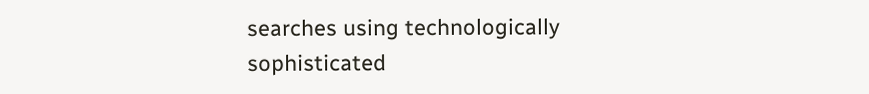searches using technologically sophisticated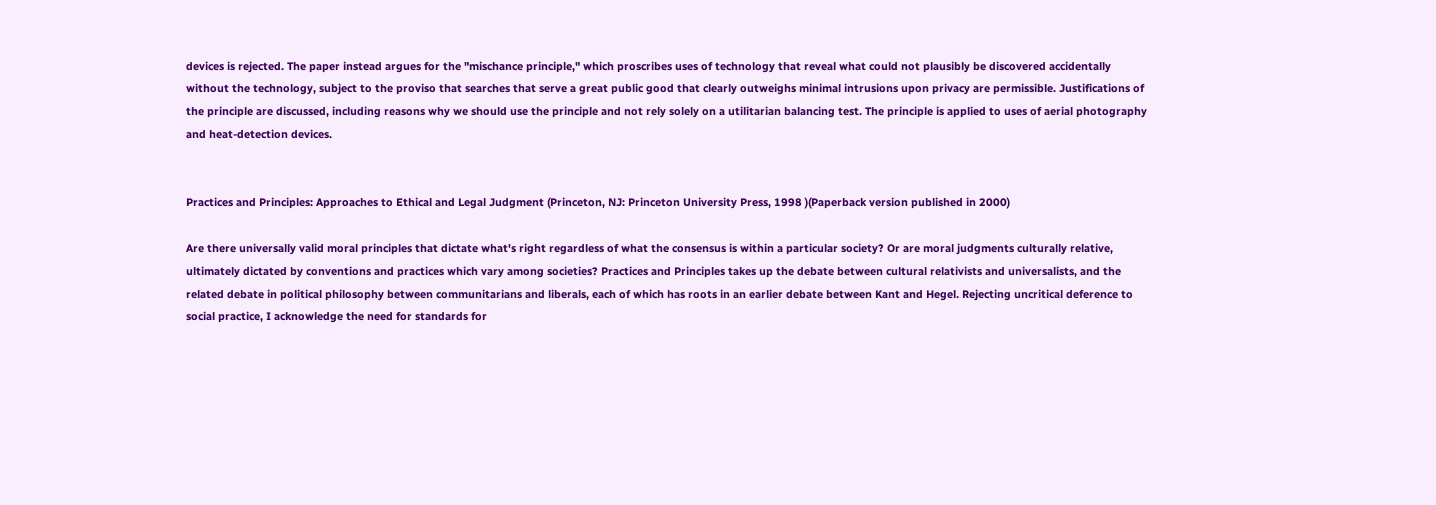devices is rejected. The paper instead argues for the "mischance principle," which proscribes uses of technology that reveal what could not plausibly be discovered accidentally without the technology, subject to the proviso that searches that serve a great public good that clearly outweighs minimal intrusions upon privacy are permissible. Justifications of the principle are discussed, including reasons why we should use the principle and not rely solely on a utilitarian balancing test. The principle is applied to uses of aerial photography and heat-detection devices.


Practices and Principles: Approaches to Ethical and Legal Judgment (Princeton, NJ: Princeton University Press, 1998 )(Paperback version published in 2000)

Are there universally valid moral principles that dictate what's right regardless of what the consensus is within a particular society? Or are moral judgments culturally relative, ultimately dictated by conventions and practices which vary among societies? Practices and Principles takes up the debate between cultural relativists and universalists, and the related debate in political philosophy between communitarians and liberals, each of which has roots in an earlier debate between Kant and Hegel. Rejecting uncritical deference to social practice, I acknowledge the need for standards for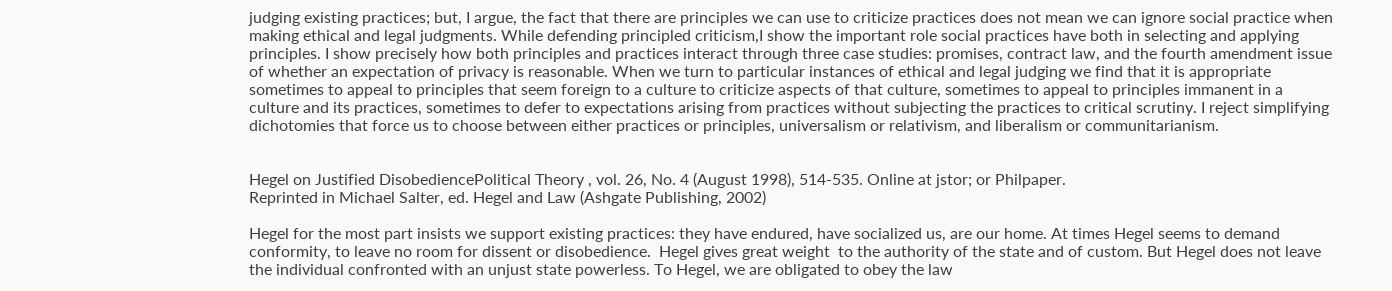judging existing practices; but, I argue, the fact that there are principles we can use to criticize practices does not mean we can ignore social practice when making ethical and legal judgments. While defending principled criticism,I show the important role social practices have both in selecting and applying principles. I show precisely how both principles and practices interact through three case studies: promises, contract law, and the fourth amendment issue of whether an expectation of privacy is reasonable. When we turn to particular instances of ethical and legal judging we find that it is appropriate sometimes to appeal to principles that seem foreign to a culture to criticize aspects of that culture, sometimes to appeal to principles immanent in a culture and its practices, sometimes to defer to expectations arising from practices without subjecting the practices to critical scrutiny. I reject simplifying dichotomies that force us to choose between either practices or principles, universalism or relativism, and liberalism or communitarianism.


Hegel on Justified DisobediencePolitical Theory , vol. 26, No. 4 (August 1998), 514-535. Online at jstor; or Philpaper.
Reprinted in Michael Salter, ed. Hegel and Law (Ashgate Publishing, 2002)

Hegel for the most part insists we support existing practices: they have endured, have socialized us, are our home. At times Hegel seems to demand conformity, to leave no room for dissent or disobedience.  Hegel gives great weight  to the authority of the state and of custom. But Hegel does not leave the individual confronted with an unjust state powerless. To Hegel, we are obligated to obey the law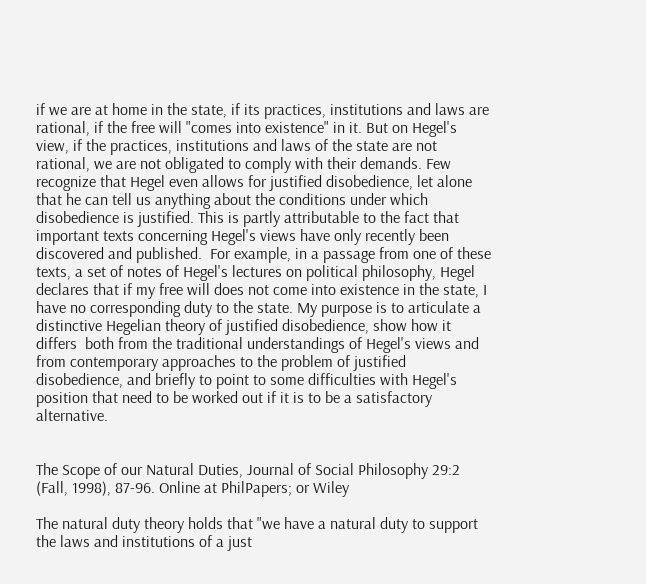if we are at home in the state, if its practices, institutions and laws are rational, if the free will "comes into existence" in it. But on Hegel's view, if the practices, institutions and laws of the state are not rational, we are not obligated to comply with their demands. Few recognize that Hegel even allows for justified disobedience, let alone that he can tell us anything about the conditions under which disobedience is justified. This is partly attributable to the fact that important texts concerning Hegel's views have only recently been discovered and published.  For example, in a passage from one of these texts, a set of notes of Hegel's lectures on political philosophy, Hegel declares that if my free will does not come into existence in the state, I have no corresponding duty to the state. My purpose is to articulate a distinctive Hegelian theory of justified disobedience, show how it differs  both from the traditional understandings of Hegel's views and from contemporary approaches to the problem of justified disobedience, and briefly to point to some difficulties with Hegel's position that need to be worked out if it is to be a satisfactory alternative.


The Scope of our Natural Duties, Journal of Social Philosophy 29:2 (Fall, 1998), 87-96. Online at PhilPapers; or Wiley

The natural duty theory holds that "we have a natural duty to support the laws and institutions of a just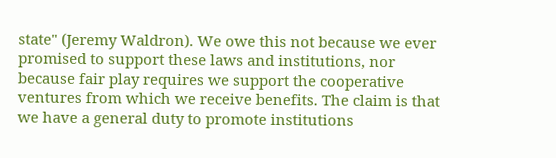state" (Jeremy Waldron). We owe this not because we ever promised to support these laws and institutions, nor because fair play requires we support the cooperative ventures from which we receive benefits. The claim is that we have a general duty to promote institutions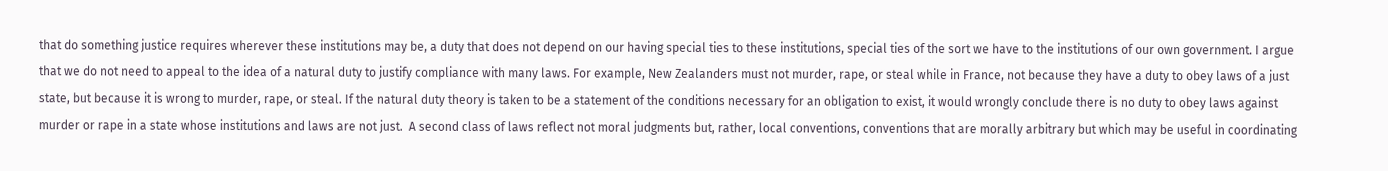that do something justice requires wherever these institutions may be, a duty that does not depend on our having special ties to these institutions, special ties of the sort we have to the institutions of our own government. I argue that we do not need to appeal to the idea of a natural duty to justify compliance with many laws. For example, New Zealanders must not murder, rape, or steal while in France, not because they have a duty to obey laws of a just state, but because it is wrong to murder, rape, or steal. If the natural duty theory is taken to be a statement of the conditions necessary for an obligation to exist, it would wrongly conclude there is no duty to obey laws against murder or rape in a state whose institutions and laws are not just.  A second class of laws reflect not moral judgments but, rather, local conventions, conventions that are morally arbitrary but which may be useful in coordinating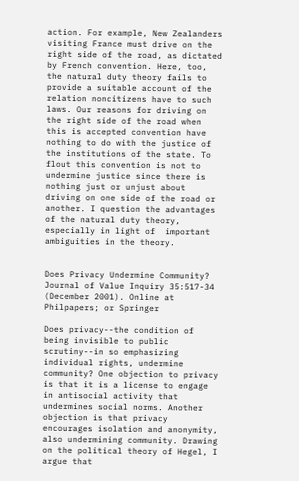action. For example, New Zealanders visiting France must drive on the right side of the road, as dictated by French convention. Here, too, the natural duty theory fails to provide a suitable account of the relation noncitizens have to such laws. Our reasons for driving on the right side of the road when this is accepted convention have nothing to do with the justice of the institutions of the state. To flout this convention is not to undermine justice since there is  nothing just or unjust about driving on one side of the road or another. I question the advantages of the natural duty theory, especially in light of  important ambiguities in the theory.


Does Privacy Undermine Community? Journal of Value Inquiry 35:517-34 (December 2001). Online at Philpapers; or Springer

Does privacy--the condition of being invisible to public scrutiny--in so emphasizing individual rights, undermine community? One objection to privacy is that it is a license to engage in antisocial activity that undermines social norms. Another objection is that privacy encourages isolation and anonymity, also undermining community. Drawing on the political theory of Hegel, I argue that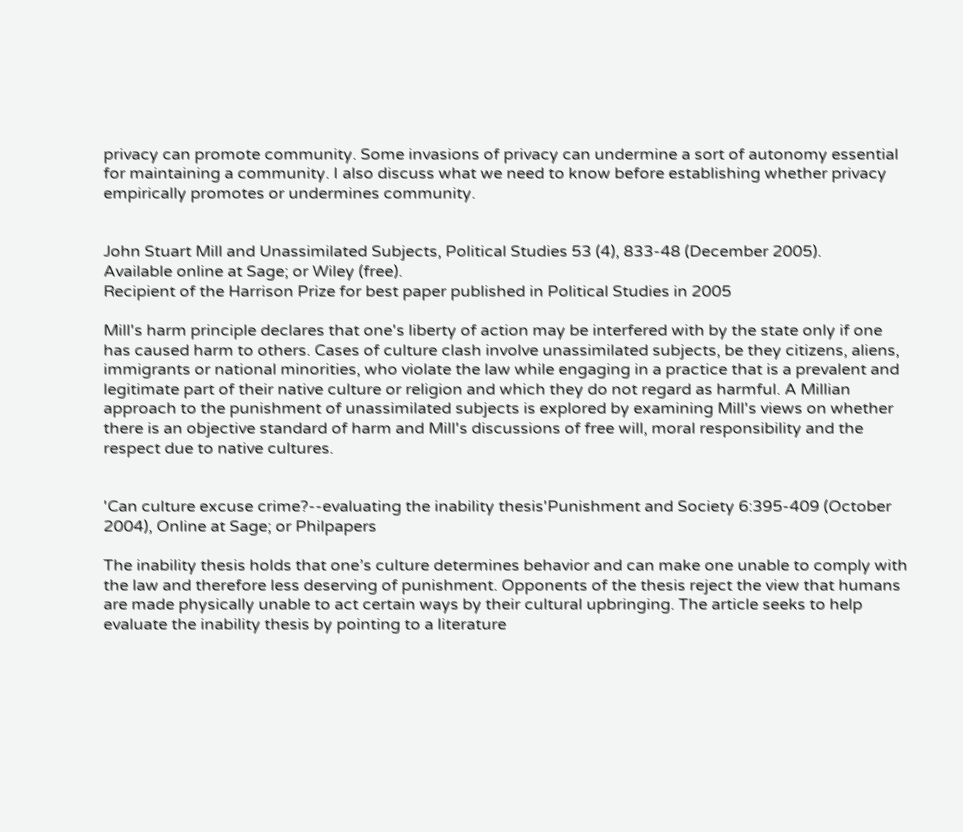privacy can promote community. Some invasions of privacy can undermine a sort of autonomy essential for maintaining a community. I also discuss what we need to know before establishing whether privacy empirically promotes or undermines community.


John Stuart Mill and Unassimilated Subjects, Political Studies 53 (4), 833-48 (December 2005).
Available online at Sage; or Wiley (free).
Recipient of the Harrison Prize for best paper published in Political Studies in 2005

Mill's harm principle declares that one's liberty of action may be interfered with by the state only if one has caused harm to others. Cases of culture clash involve unassimilated subjects, be they citizens, aliens, immigrants or national minorities, who violate the law while engaging in a practice that is a prevalent and legitimate part of their native culture or religion and which they do not regard as harmful. A Millian approach to the punishment of unassimilated subjects is explored by examining Mill's views on whether there is an objective standard of harm and Mill's discussions of free will, moral responsibility and the respect due to native cultures.


'Can culture excuse crime?--evaluating the inability thesis'Punishment and Society 6:395-409 (October 2004), Online at Sage; or Philpapers

The inability thesis holds that one’s culture determines behavior and can make one unable to comply with the law and therefore less deserving of punishment. Opponents of the thesis reject the view that humans are made physically unable to act certain ways by their cultural upbringing. The article seeks to help evaluate the inability thesis by pointing to a literature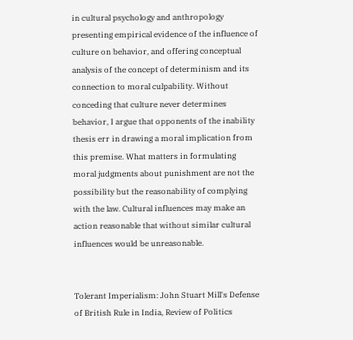in cultural psychology and anthropology presenting empirical evidence of the influence of culture on behavior, and offering conceptual analysis of the concept of determinism and its connection to moral culpability. Without conceding that culture never determines behavior, I argue that opponents of the inability thesis err in drawing a moral implication from this premise. What matters in formulating moral judgments about punishment are not the possibility but the reasonability of complying with the law. Cultural influences may make an action reasonable that without similar cultural influences would be unreasonable.


Tolerant Imperialism: John Stuart Mill's Defense of British Rule in India, Review of Politics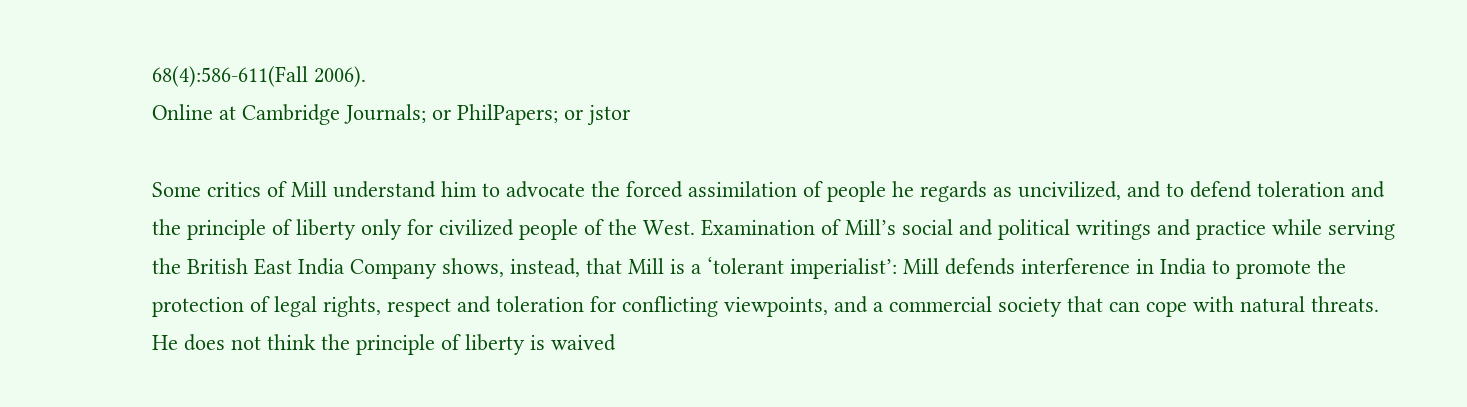68(4):586-611(Fall 2006).
Online at Cambridge Journals; or PhilPapers; or jstor

Some critics of Mill understand him to advocate the forced assimilation of people he regards as uncivilized, and to defend toleration and the principle of liberty only for civilized people of the West. Examination of Mill’s social and political writings and practice while serving the British East India Company shows, instead, that Mill is a ‘tolerant imperialist’: Mill defends interference in India to promote the protection of legal rights, respect and toleration for conflicting viewpoints, and a commercial society that can cope with natural threats. He does not think the principle of liberty is waived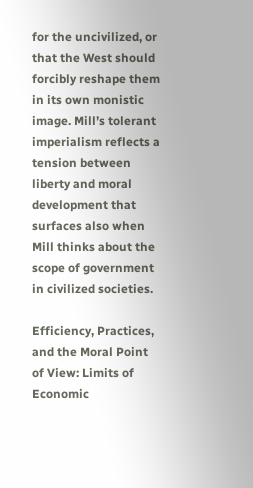for the uncivilized, or that the West should forcibly reshape them in its own monistic image. Mill’s tolerant imperialism reflects a tension between liberty and moral development that surfaces also when Mill thinks about the scope of government in civilized societies.

Efficiency, Practices, and the Moral Point of View: Limits of Economic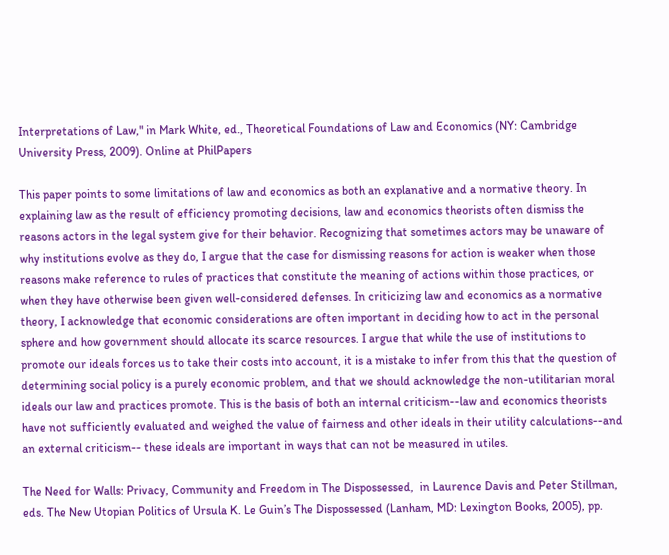Interpretations of Law," in Mark White, ed., Theoretical Foundations of Law and Economics (NY: Cambridge University Press, 2009). Online at PhilPapers

This paper points to some limitations of law and economics as both an explanative and a normative theory. In explaining law as the result of efficiency promoting decisions, law and economics theorists often dismiss the reasons actors in the legal system give for their behavior. Recognizing that sometimes actors may be unaware of why institutions evolve as they do, I argue that the case for dismissing reasons for action is weaker when those reasons make reference to rules of practices that constitute the meaning of actions within those practices, or when they have otherwise been given well-considered defenses. In criticizing law and economics as a normative theory, I acknowledge that economic considerations are often important in deciding how to act in the personal sphere and how government should allocate its scarce resources. I argue that while the use of institutions to promote our ideals forces us to take their costs into account, it is a mistake to infer from this that the question of determining social policy is a purely economic problem, and that we should acknowledge the non-utilitarian moral ideals our law and practices promote. This is the basis of both an internal criticism--law and economics theorists have not sufficiently evaluated and weighed the value of fairness and other ideals in their utility calculations--and an external criticism-- these ideals are important in ways that can not be measured in utiles.

The Need for Walls: Privacy, Community and Freedom in The Dispossessed,  in Laurence Davis and Peter Stillman, eds. The New Utopian Politics of Ursula K. Le Guin’s The Dispossessed (Lanham, MD: Lexington Books, 2005), pp.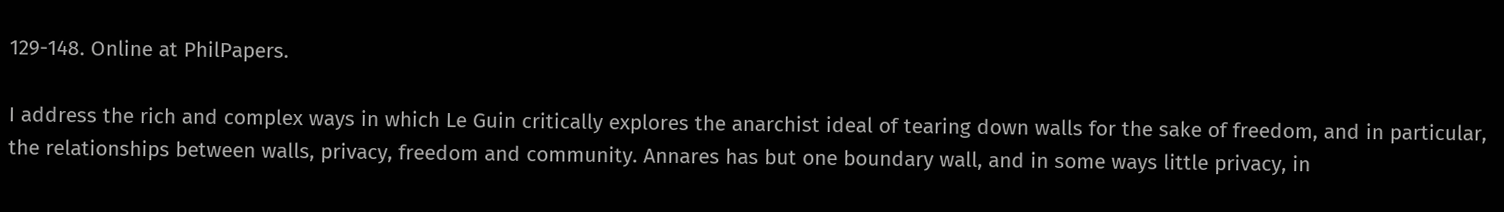129-148. Online at PhilPapers.

I address the rich and complex ways in which Le Guin critically explores the anarchist ideal of tearing down walls for the sake of freedom, and in particular, the relationships between walls, privacy, freedom and community. Annares has but one boundary wall, and in some ways little privacy, in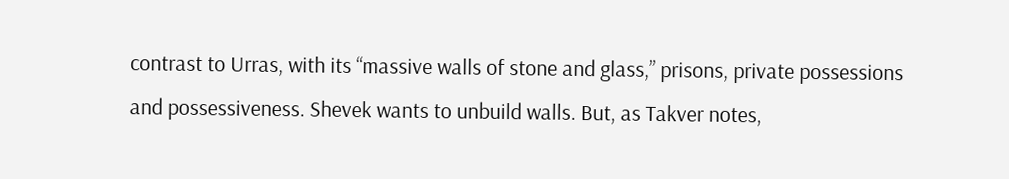contrast to Urras, with its “massive walls of stone and glass,” prisons, private possessions and possessiveness. Shevek wants to unbuild walls. But, as Takver notes,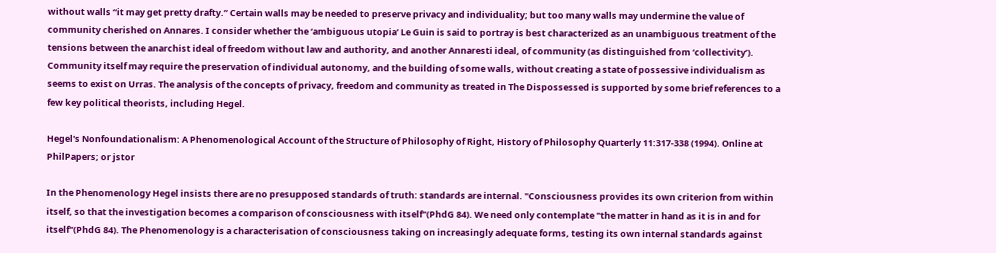without walls “it may get pretty drafty.” Certain walls may be needed to preserve privacy and individuality; but too many walls may undermine the value of community cherished on Annares. I consider whether the ‘ambiguous utopia’ Le Guin is said to portray is best characterized as an unambiguous treatment of the tensions between the anarchist ideal of freedom without law and authority, and another Annaresti ideal, of community (as distinguished from ‘collectivity’). Community itself may require the preservation of individual autonomy, and the building of some walls, without creating a state of possessive individualism as seems to exist on Urras. The analysis of the concepts of privacy, freedom and community as treated in The Dispossessed is supported by some brief references to a few key political theorists, including Hegel.

Hegel's Nonfoundationalism: A Phenomenological Account of the Structure of Philosophy of Right, History of Philosophy Quarterly 11:317-338 (1994). Online at PhilPapers; or jstor

In the Phenomenology Hegel insists there are no presupposed standards of truth: standards are internal. "Consciousness provides its own criterion from within itself, so that the investigation becomes a comparison of consciousness with itself"(PhdG 84). We need only contemplate "the matter in hand as it is in and for itself"(PhdG 84). The Phenomenology is a characterisation of consciousness taking on increasingly adequate forms, testing its own internal standards against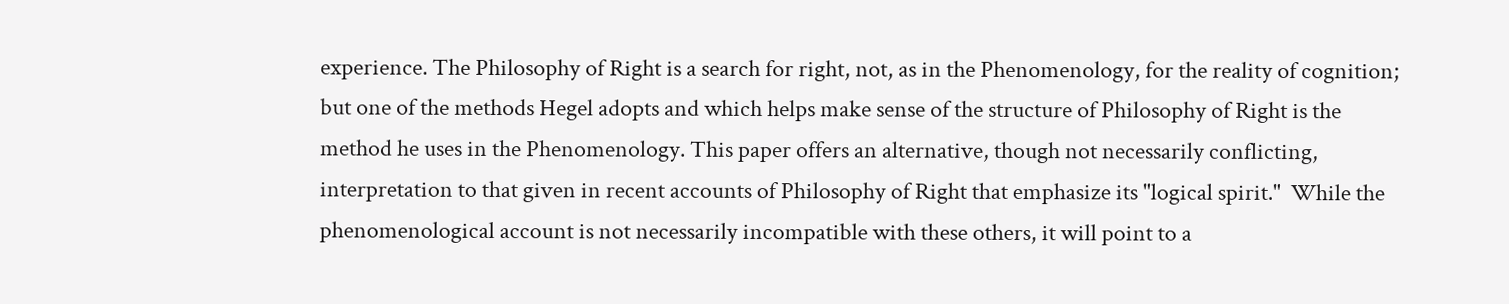experience. The Philosophy of Right is a search for right, not, as in the Phenomenology, for the reality of cognition; but one of the methods Hegel adopts and which helps make sense of the structure of Philosophy of Right is the method he uses in the Phenomenology. This paper offers an alternative, though not necessarily conflicting, interpretation to that given in recent accounts of Philosophy of Right that emphasize its "logical spirit."  While the phenomenological account is not necessarily incompatible with these others, it will point to a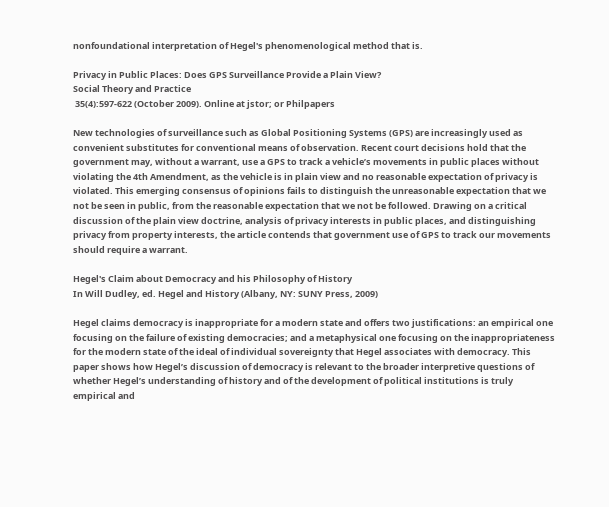nonfoundational interpretation of Hegel's phenomenological method that is.

Privacy in Public Places: Does GPS Surveillance Provide a Plain View?
Social Theory and Practice
 35(4):597-622 (October 2009). Online at jstor; or Philpapers

New technologies of surveillance such as Global Positioning Systems (GPS) are increasingly used as convenient substitutes for conventional means of observation. Recent court decisions hold that the government may, without a warrant, use a GPS to track a vehicle’s movements in public places without violating the 4th Amendment, as the vehicle is in plain view and no reasonable expectation of privacy is violated. This emerging consensus of opinions fails to distinguish the unreasonable expectation that we not be seen in public, from the reasonable expectation that we not be followed. Drawing on a critical discussion of the plain view doctrine, analysis of privacy interests in public places, and distinguishing privacy from property interests, the article contends that government use of GPS to track our movements should require a warrant.

Hegel's Claim about Democracy and his Philosophy of History
In Will Dudley, ed. Hegel and History (Albany, NY: SUNY Press, 2009)

Hegel claims democracy is inappropriate for a modern state and offers two justifications: an empirical one focusing on the failure of existing democracies; and a metaphysical one focusing on the inappropriateness for the modern state of the ideal of individual sovereignty that Hegel associates with democracy. This paper shows how Hegel’s discussion of democracy is relevant to the broader interpretive questions of whether Hegel’s understanding of history and of the development of political institutions is truly empirical and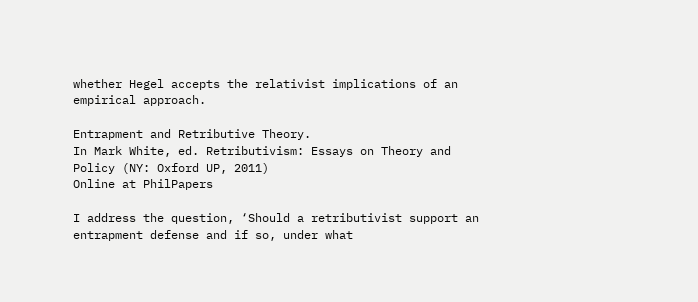whether Hegel accepts the relativist implications of an empirical approach.

Entrapment and Retributive Theory.
In Mark White, ed. Retributivism: Essays on Theory and Policy (NY: Oxford UP, 2011)
Online at PhilPapers

I address the question, ‘Should a retributivist support an entrapment defense and if so, under what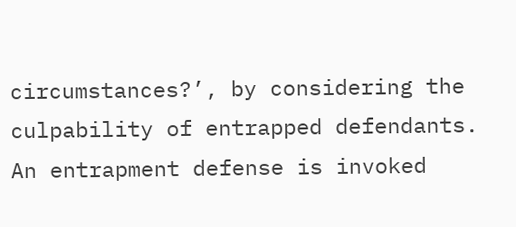circumstances?’, by considering the culpability of entrapped defendants. An entrapment defense is invoked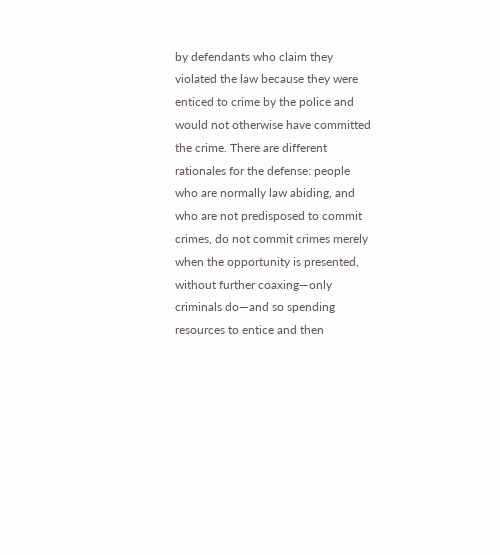by defendants who claim they violated the law because they were enticed to crime by the police and would not otherwise have committed the crime. There are different rationales for the defense: people who are normally law abiding, and who are not predisposed to commit crimes, do not commit crimes merely when the opportunity is presented, without further coaxing—only criminals do—and so spending resources to entice and then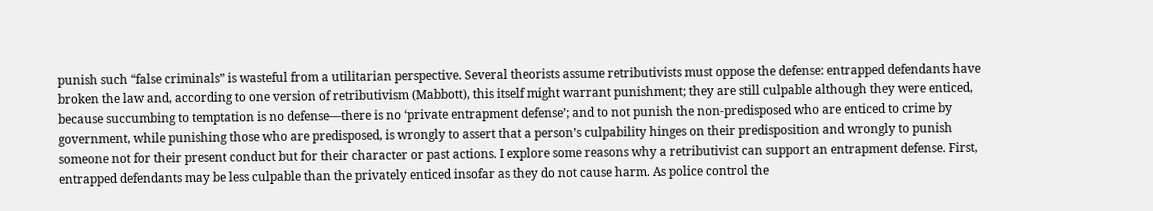punish such “false criminals” is wasteful from a utilitarian perspective. Several theorists assume retributivists must oppose the defense: entrapped defendants have broken the law and, according to one version of retributivism (Mabbott), this itself might warrant punishment; they are still culpable although they were enticed, because succumbing to temptation is no defense—there is no ‘private entrapment defense’; and to not punish the non-predisposed who are enticed to crime by government, while punishing those who are predisposed, is wrongly to assert that a person’s culpability hinges on their predisposition and wrongly to punish someone not for their present conduct but for their character or past actions. I explore some reasons why a retributivist can support an entrapment defense. First, entrapped defendants may be less culpable than the privately enticed insofar as they do not cause harm. As police control the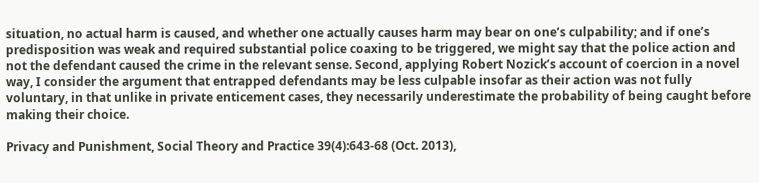situation, no actual harm is caused, and whether one actually causes harm may bear on one’s culpability; and if one’s predisposition was weak and required substantial police coaxing to be triggered, we might say that the police action and not the defendant caused the crime in the relevant sense. Second, applying Robert Nozick’s account of coercion in a novel way, I consider the argument that entrapped defendants may be less culpable insofar as their action was not fully voluntary, in that unlike in private enticement cases, they necessarily underestimate the probability of being caught before making their choice.

Privacy and Punishment, Social Theory and Practice 39(4):643-68 (Oct. 2013),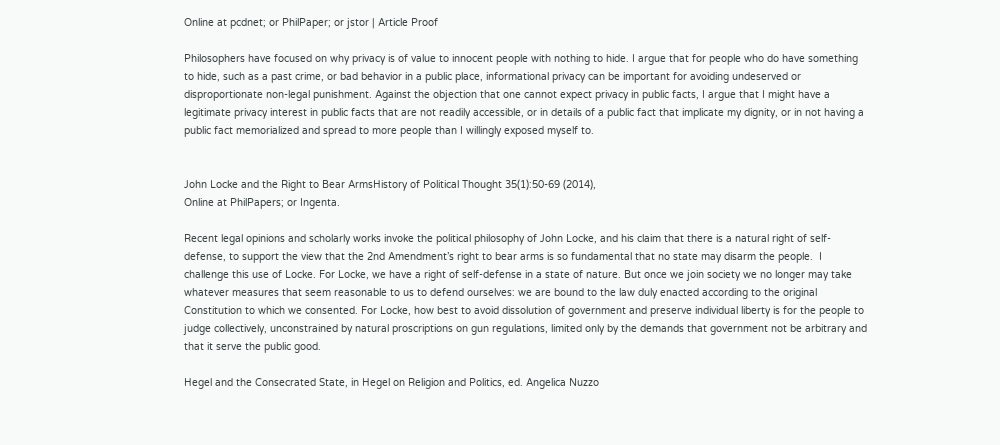Online at pcdnet; or PhilPaper; or jstor | Article Proof

Philosophers have focused on why privacy is of value to innocent people with nothing to hide. I argue that for people who do have something to hide, such as a past crime, or bad behavior in a public place, informational privacy can be important for avoiding undeserved or disproportionate non-legal punishment. Against the objection that one cannot expect privacy in public facts, I argue that I might have a legitimate privacy interest in public facts that are not readily accessible, or in details of a public fact that implicate my dignity, or in not having a public fact memorialized and spread to more people than I willingly exposed myself to.


John Locke and the Right to Bear ArmsHistory of Political Thought 35(1):50-69 (2014),
Online at PhilPapers; or Ingenta.

Recent legal opinions and scholarly works invoke the political philosophy of John Locke, and his claim that there is a natural right of self-defense, to support the view that the 2nd Amendment’s right to bear arms is so fundamental that no state may disarm the people.  I challenge this use of Locke. For Locke, we have a right of self-defense in a state of nature. But once we join society we no longer may take whatever measures that seem reasonable to us to defend ourselves: we are bound to the law duly enacted according to the original Constitution to which we consented. For Locke, how best to avoid dissolution of government and preserve individual liberty is for the people to judge collectively, unconstrained by natural proscriptions on gun regulations, limited only by the demands that government not be arbitrary and that it serve the public good.

Hegel and the Consecrated State, in Hegel on Religion and Politics, ed. Angelica Nuzzo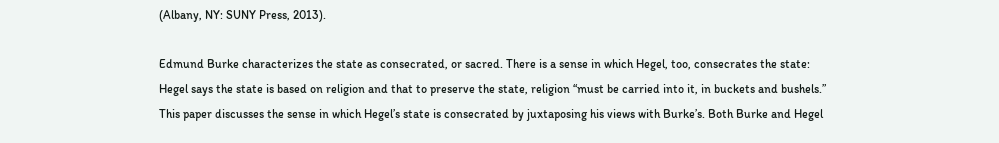(Albany, NY: SUNY Press, 2013).

Edmund Burke characterizes the state as consecrated, or sacred. There is a sense in which Hegel, too, consecrates the state: Hegel says the state is based on religion and that to preserve the state, religion “must be carried into it, in buckets and bushels.” This paper discusses the sense in which Hegel’s state is consecrated by juxtaposing his views with Burke’s. Both Burke and Hegel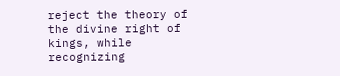reject the theory of the divine right of kings, while recognizing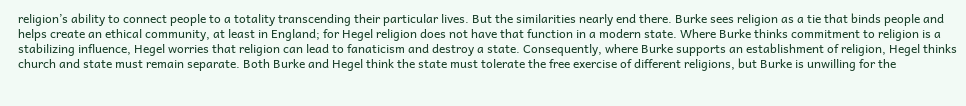religion’s ability to connect people to a totality transcending their particular lives. But the similarities nearly end there. Burke sees religion as a tie that binds people and helps create an ethical community, at least in England; for Hegel religion does not have that function in a modern state. Where Burke thinks commitment to religion is a stabilizing influence, Hegel worries that religion can lead to fanaticism and destroy a state. Consequently, where Burke supports an establishment of religion, Hegel thinks church and state must remain separate. Both Burke and Hegel think the state must tolerate the free exercise of different religions, but Burke is unwilling for the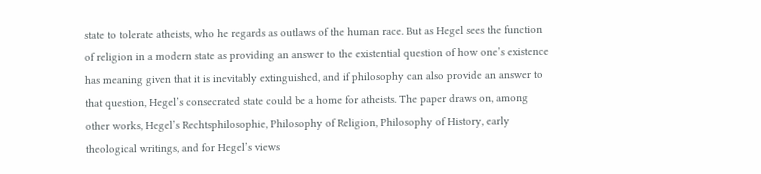state to tolerate atheists, who he regards as outlaws of the human race. But as Hegel sees the function of religion in a modern state as providing an answer to the existential question of how one’s existence has meaning given that it is inevitably extinguished, and if philosophy can also provide an answer to that question, Hegel’s consecrated state could be a home for atheists. The paper draws on, among other works, Hegel’s Rechtsphilosophie, Philosophy of Religion, Philosophy of History, early theological writings, and for Hegel’s views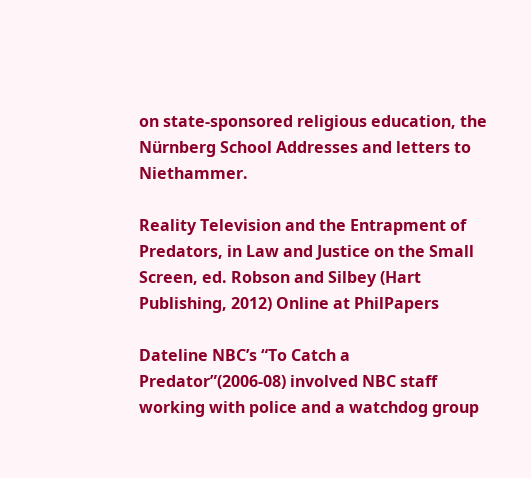on state-sponsored religious education, the Nürnberg School Addresses and letters to Niethammer.

Reality Television and the Entrapment of Predators, in Law and Justice on the Small Screen, ed. Robson and Silbey (Hart Publishing, 2012) Online at PhilPapers

Dateline NBC’s “To Catch a Predator”(2006-08) involved NBC staff working with police and a watchdog group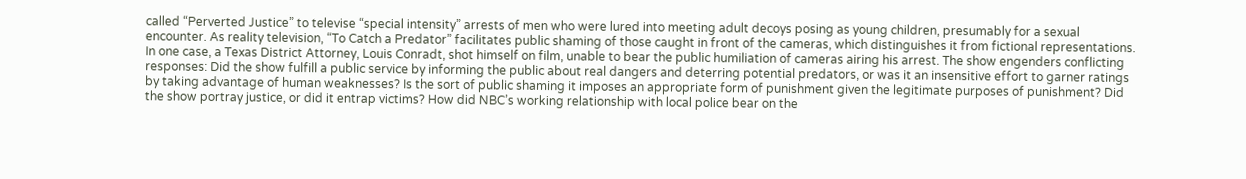called “Perverted Justice” to televise “special intensity” arrests of men who were lured into meeting adult decoys posing as young children, presumably for a sexual encounter. As reality television, “To Catch a Predator” facilitates public shaming of those caught in front of the cameras, which distinguishes it from fictional representations. In one case, a Texas District Attorney, Louis Conradt, shot himself on film, unable to bear the public humiliation of cameras airing his arrest. The show engenders conflicting responses: Did the show fulfill a public service by informing the public about real dangers and deterring potential predators, or was it an insensitive effort to garner ratings by taking advantage of human weaknesses? Is the sort of public shaming it imposes an appropriate form of punishment given the legitimate purposes of punishment? Did the show portray justice, or did it entrap victims? How did NBC’s working relationship with local police bear on the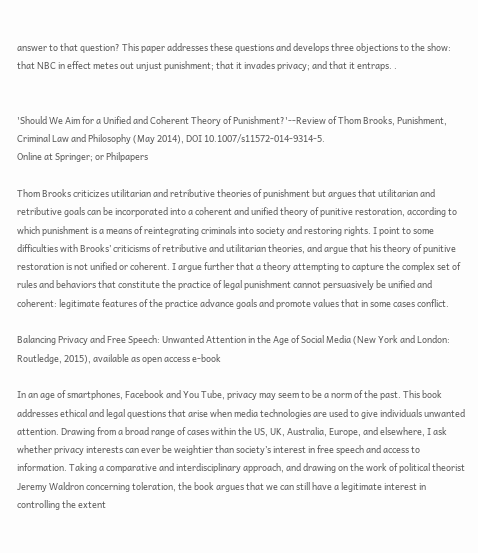answer to that question? This paper addresses these questions and develops three objections to the show: that NBC in effect metes out unjust punishment; that it invades privacy; and that it entraps. .


'Should We Aim for a Unified and Coherent Theory of Punishment?'--Review of Thom Brooks, Punishment, Criminal Law and Philosophy (May 2014), DOI 10.1007/s11572-014-9314-5.
Online at Springer; or Philpapers

Thom Brooks criticizes utilitarian and retributive theories of punishment but argues that utilitarian and retributive goals can be incorporated into a coherent and unified theory of punitive restoration, according to which punishment is a means of reintegrating criminals into society and restoring rights. I point to some difficulties with Brooks’ criticisms of retributive and utilitarian theories, and argue that his theory of punitive restoration is not unified or coherent. I argue further that a theory attempting to capture the complex set of rules and behaviors that constitute the practice of legal punishment cannot persuasively be unified and coherent: legitimate features of the practice advance goals and promote values that in some cases conflict.

Balancing Privacy and Free Speech: Unwanted Attention in the Age of Social Media (New York and London: Routledge, 2015), available as open access e-book

In an age of smartphones, Facebook and You Tube, privacy may seem to be a norm of the past. This book addresses ethical and legal questions that arise when media technologies are used to give individuals unwanted attention. Drawing from a broad range of cases within the US, UK, Australia, Europe, and elsewhere, I ask whether privacy interests can ever be weightier than society’s interest in free speech and access to information. Taking a comparative and interdisciplinary approach, and drawing on the work of political theorist Jeremy Waldron concerning toleration, the book argues that we can still have a legitimate interest in controlling the extent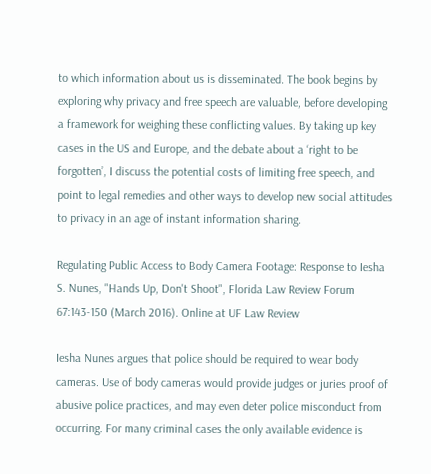to which information about us is disseminated. The book begins by exploring why privacy and free speech are valuable, before developing a framework for weighing these conflicting values. By taking up key cases in the US and Europe, and the debate about a ‘right to be forgotten’, I discuss the potential costs of limiting free speech, and point to legal remedies and other ways to develop new social attitudes to privacy in an age of instant information sharing.

Regulating Public Access to Body Camera Footage: Response to Iesha S. Nunes, "Hands Up, Don't Shoot", Florida Law Review Forum 67:143-150 (March 2016). Online at UF Law Review

Iesha Nunes argues that police should be required to wear body cameras. Use of body cameras would provide judges or juries proof of abusive police practices, and may even deter police misconduct from occurring. For many criminal cases the only available evidence is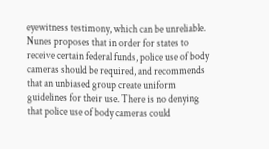eyewitness testimony, which can be unreliable. Nunes proposes that in order for states to receive certain federal funds, police use of body cameras should be required, and recommends that an unbiased group create uniform guidelines for their use. There is no denying that police use of body cameras could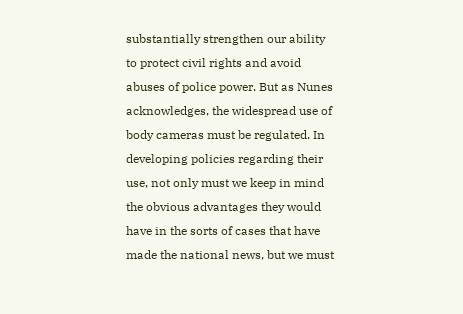substantially strengthen our ability to protect civil rights and avoid abuses of police power. But as Nunes acknowledges, the widespread use of body cameras must be regulated. In developing policies regarding their use, not only must we keep in mind the obvious advantages they would have in the sorts of cases that have made the national news, but we must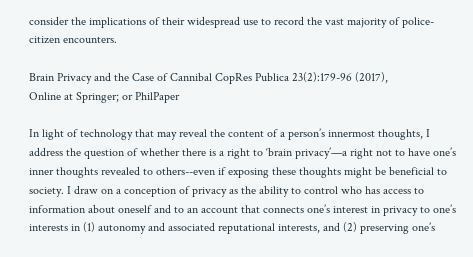consider the implications of their widespread use to record the vast majority of police-citizen encounters.

Brain Privacy and the Case of Cannibal CopRes Publica 23(2):179-96 (2017),
Online at Springer; or PhilPaper

In light of technology that may reveal the content of a person’s innermost thoughts, I address the question of whether there is a right to ‘brain privacy’—a right not to have one’s inner thoughts revealed to others--even if exposing these thoughts might be beneficial to society. I draw on a conception of privacy as the ability to control who has access to information about oneself and to an account that connects one’s interest in privacy to one’s interests in (1) autonomy and associated reputational interests, and (2) preserving one’s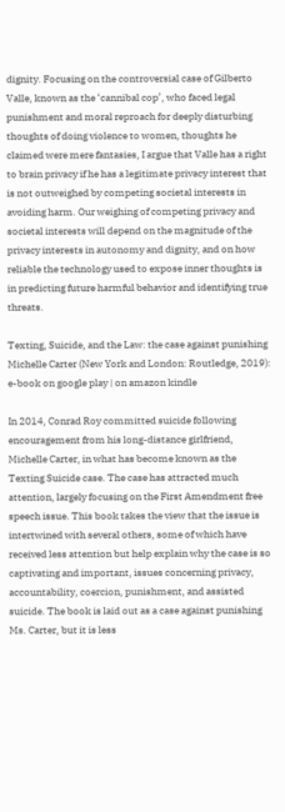dignity. Focusing on the controversial case of Gilberto Valle, known as the ‘cannibal cop’, who faced legal punishment and moral reproach for deeply disturbing thoughts of doing violence to women, thoughts he claimed were mere fantasies, I argue that Valle has a right to brain privacy if he has a legitimate privacy interest that is not outweighed by competing societal interests in avoiding harm. Our weighing of competing privacy and societal interests will depend on the magnitude of the privacy interests in autonomy and dignity, and on how reliable the technology used to expose inner thoughts is in predicting future harmful behavior and identifying true threats.

Texting, Suicide, and the Law: the case against punishing Michelle Carter (New York and London: Routledge, 2019): e-book on google play | on amazon kindle

In 2014, Conrad Roy committed suicide following encouragement from his long-distance girlfriend, Michelle Carter, in what has become known as the Texting Suicide case. The case has attracted much attention, largely focusing on the First Amendment free speech issue. This book takes the view that the issue is intertwined with several others, some of which have received less attention but help explain why the case is so captivating and important, issues concerning privacy, accountability, coercion, punishment, and assisted suicide. The book is laid out as a case against punishing Ms. Carter, but it is less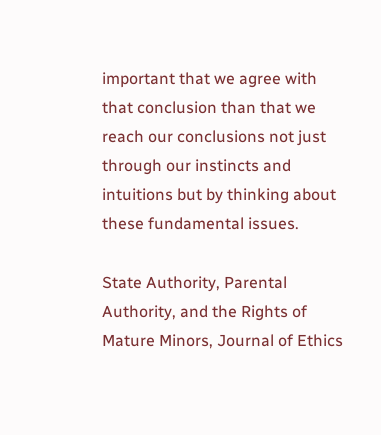important that we agree with that conclusion than that we reach our conclusions not just through our instincts and intuitions but by thinking about these fundamental issues.

State Authority, Parental Authority, and the Rights of Mature Minors, Journal of Ethics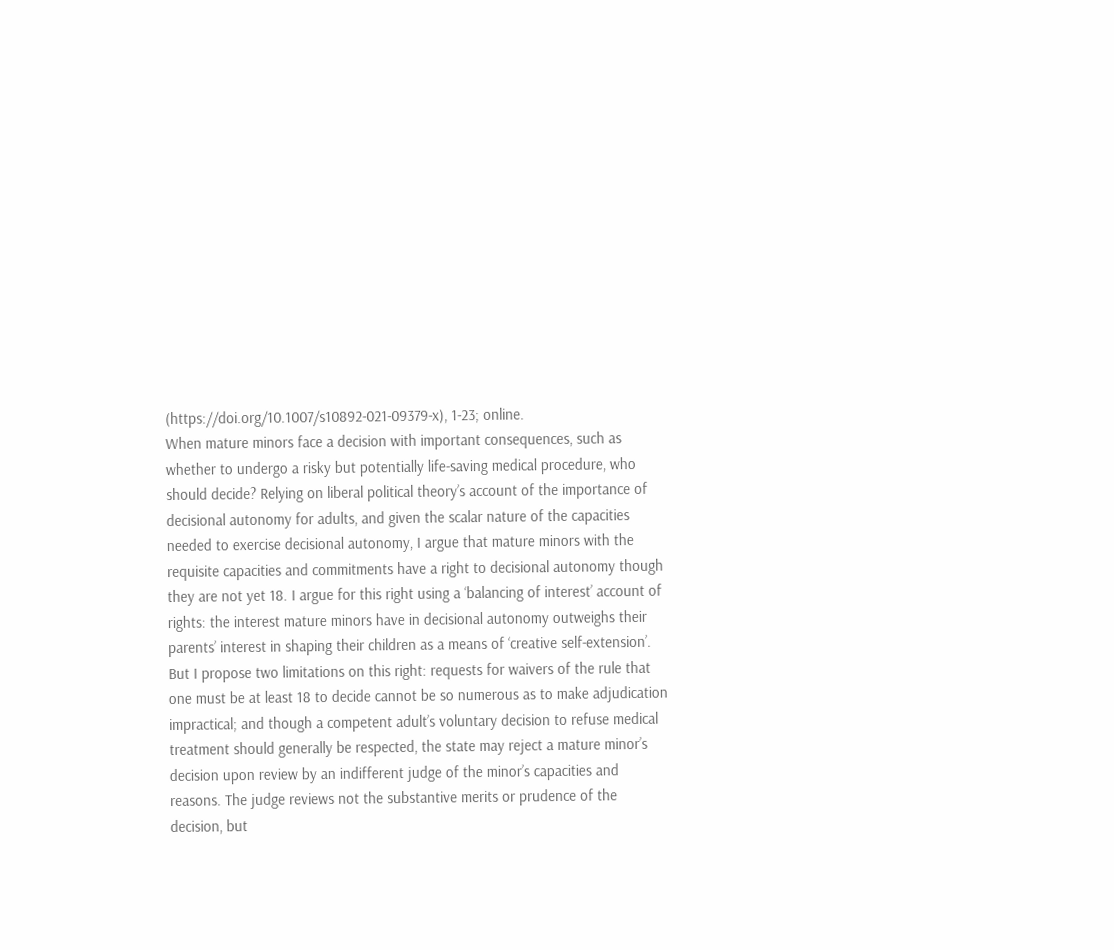(https://doi.org/10.1007/s10892-021-09379-x), 1-23; online.
When mature minors face a decision with important consequences, such as whether to undergo a risky but potentially life-saving medical procedure, who should decide? Relying on liberal political theory’s account of the importance of decisional autonomy for adults, and given the scalar nature of the capacities needed to exercise decisional autonomy, I argue that mature minors with the requisite capacities and commitments have a right to decisional autonomy though they are not yet 18. I argue for this right using a ‘balancing of interest’ account of rights: the interest mature minors have in decisional autonomy outweighs their parents’ interest in shaping their children as a means of ‘creative self-extension’. But I propose two limitations on this right: requests for waivers of the rule that one must be at least 18 to decide cannot be so numerous as to make adjudication impractical; and though a competent adult’s voluntary decision to refuse medical treatment should generally be respected, the state may reject a mature minor’s decision upon review by an indifferent judge of the minor’s capacities and reasons. The judge reviews not the substantive merits or prudence of the decision, but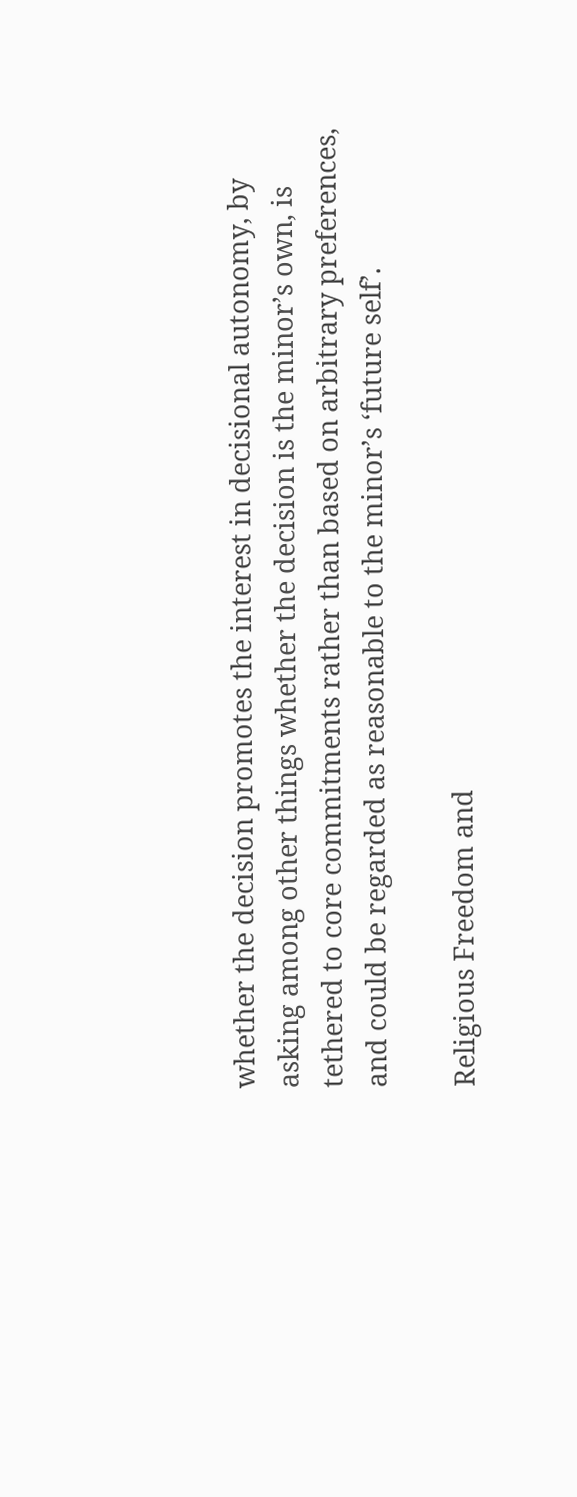whether the decision promotes the interest in decisional autonomy, by asking among other things whether the decision is the minor’s own, is tethered to core commitments rather than based on arbitrary preferences, and could be regarded as reasonable to the minor’s ‘future self’.

Religious Freedom and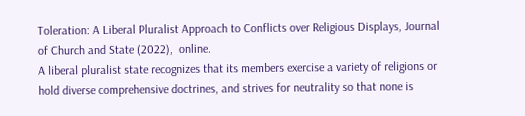Toleration: A Liberal Pluralist Approach to Conflicts over Religious Displays, Journal of Church and State (2022),  online.
A liberal pluralist state recognizes that its members exercise a variety of religions or hold diverse comprehensive doctrines, and strives for neutrality so that none is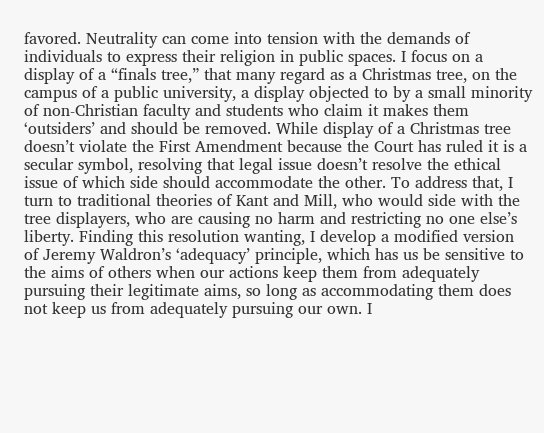favored. Neutrality can come into tension with the demands of individuals to express their religion in public spaces. I focus on a display of a “finals tree,” that many regard as a Christmas tree, on the campus of a public university, a display objected to by a small minority of non-Christian faculty and students who claim it makes them ‘outsiders’ and should be removed. While display of a Christmas tree doesn’t violate the First Amendment because the Court has ruled it is a secular symbol, resolving that legal issue doesn’t resolve the ethical issue of which side should accommodate the other. To address that, I turn to traditional theories of Kant and Mill, who would side with the tree displayers, who are causing no harm and restricting no one else’s liberty. Finding this resolution wanting, I develop a modified version of Jeremy Waldron’s ‘adequacy’ principle, which has us be sensitive to the aims of others when our actions keep them from adequately pursuing their legitimate aims, so long as accommodating them does not keep us from adequately pursuing our own. I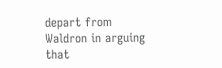depart from Waldron in arguing that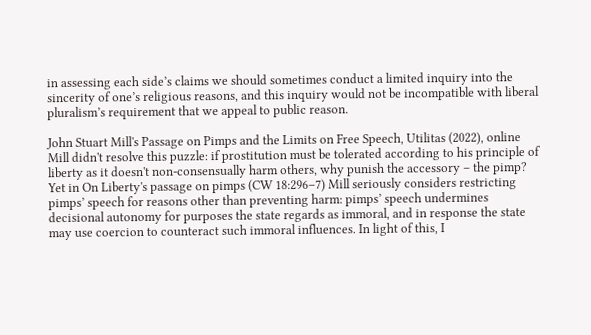in assessing each side’s claims we should sometimes conduct a limited inquiry into the sincerity of one’s religious reasons, and this inquiry would not be incompatible with liberal pluralism’s requirement that we appeal to public reason.

John Stuart Mill's Passage on Pimps and the Limits on Free Speech, Utilitas (2022), online
Mill didn't resolve this puzzle: if prostitution must be tolerated according to his principle of liberty as it doesn't non-consensually harm others, why punish the accessory – the pimp? Yet in On Liberty's passage on pimps (CW 18:296–7) Mill seriously considers restricting pimps’ speech for reasons other than preventing harm: pimps’ speech undermines decisional autonomy for purposes the state regards as immoral, and in response the state may use coercion to counteract such immoral influences. In light of this, I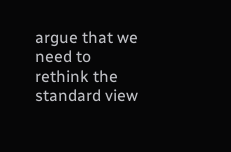argue that we need to rethink the standard view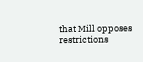that Mill opposes restrictions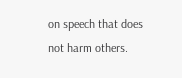on speech that does not harm others.